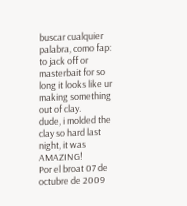buscar cualquier palabra, como fap:
to jack off or masterbait for so long it looks like ur making something out of clay.
dude, i molded the clay so hard last night, it was AMAZING!
Por el broat 07 de octubre de 2009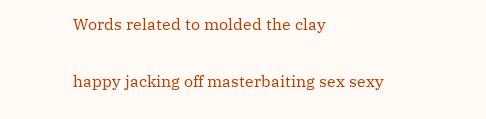Words related to molded the clay

happy jacking off masterbaiting sex sexy